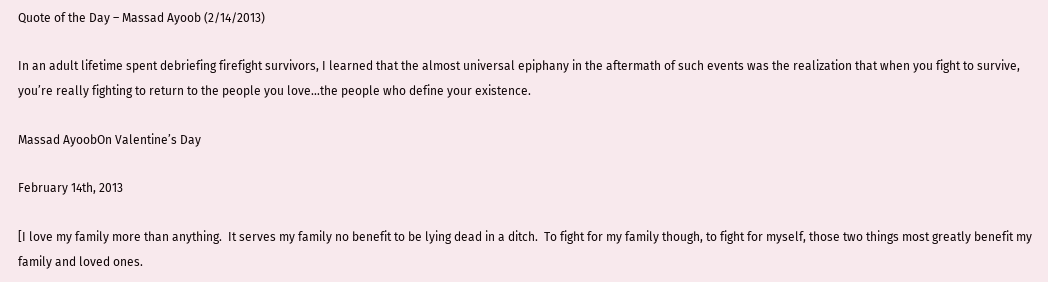Quote of the Day – Massad Ayoob (2/14/2013)

In an adult lifetime spent debriefing firefight survivors, I learned that the almost universal epiphany in the aftermath of such events was the realization that when you fight to survive, you’re really fighting to return to the people you love…the people who define your existence.

Massad AyoobOn Valentine’s Day

February 14th, 2013

[I love my family more than anything.  It serves my family no benefit to be lying dead in a ditch.  To fight for my family though, to fight for myself, those two things most greatly benefit my family and loved ones.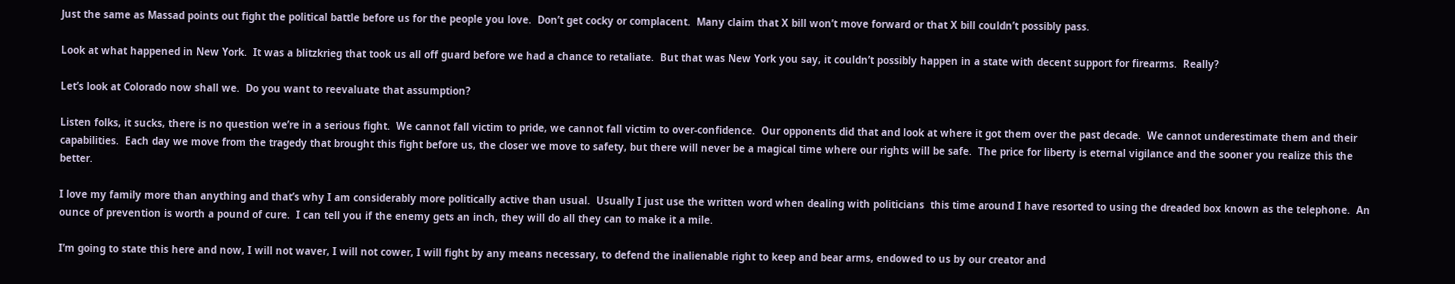Just the same as Massad points out fight the political battle before us for the people you love.  Don’t get cocky or complacent.  Many claim that X bill won’t move forward or that X bill couldn’t possibly pass.

Look at what happened in New York.  It was a blitzkrieg that took us all off guard before we had a chance to retaliate.  But that was New York you say, it couldn’t possibly happen in a state with decent support for firearms.  Really?

Let’s look at Colorado now shall we.  Do you want to reevaluate that assumption?

Listen folks, it sucks, there is no question we’re in a serious fight.  We cannot fall victim to pride, we cannot fall victim to over-confidence.  Our opponents did that and look at where it got them over the past decade.  We cannot underestimate them and their capabilities.  Each day we move from the tragedy that brought this fight before us, the closer we move to safety, but there will never be a magical time where our rights will be safe.  The price for liberty is eternal vigilance and the sooner you realize this the better.

I love my family more than anything and that’s why I am considerably more politically active than usual.  Usually I just use the written word when dealing with politicians  this time around I have resorted to using the dreaded box known as the telephone.  An ounce of prevention is worth a pound of cure.  I can tell you if the enemy gets an inch, they will do all they can to make it a mile.

I’m going to state this here and now, I will not waver, I will not cower, I will fight by any means necessary, to defend the inalienable right to keep and bear arms, endowed to us by our creator and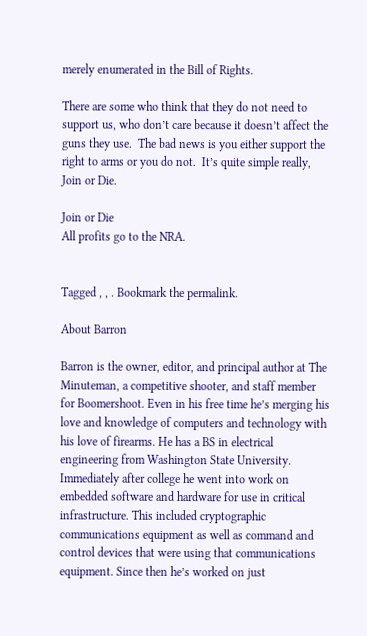merely enumerated in the Bill of Rights.

There are some who think that they do not need to support us, who don’t care because it doesn’t affect the guns they use.  The bad news is you either support the right to arms or you do not.  It’s quite simple really, Join or Die.

Join or Die
All profits go to the NRA.


Tagged , , . Bookmark the permalink.

About Barron

Barron is the owner, editor, and principal author at The Minuteman, a competitive shooter, and staff member for Boomershoot. Even in his free time he’s merging his love and knowledge of computers and technology with his love of firearms. He has a BS in electrical engineering from Washington State University. Immediately after college he went into work on embedded software and hardware for use in critical infrastructure. This included cryptographic communications equipment as well as command and control devices that were using that communications equipment. Since then he’s worked on just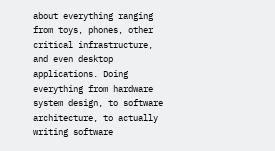about everything ranging from toys, phones, other critical infrastructure, and even desktop applications. Doing everything from hardware system design, to software architecture, to actually writing software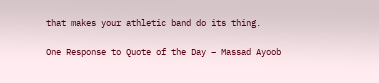that makes your athletic band do its thing.

One Response to Quote of the Day – Massad Ayoob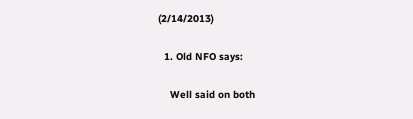(2/14/2013)

  1. Old NFO says:

    Well said on both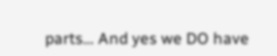parts… And yes we DO have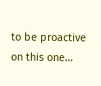to be proactive on this one…